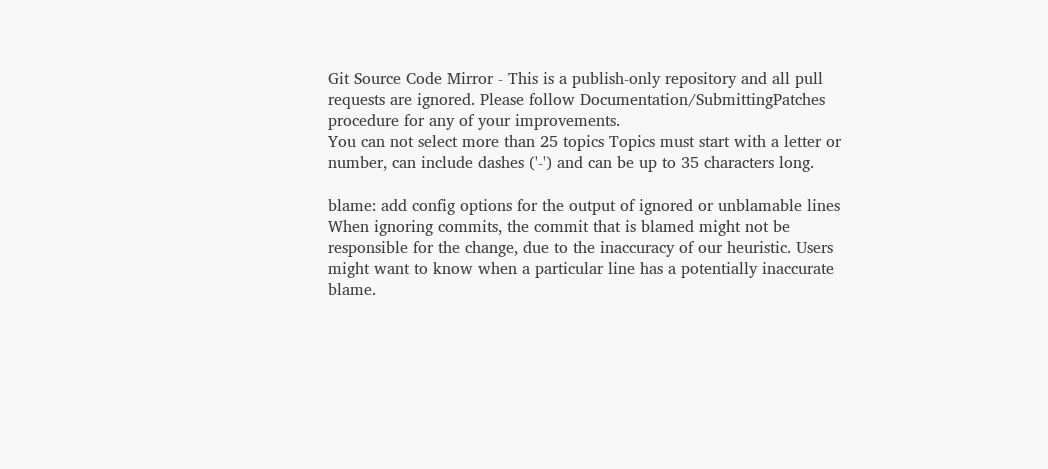Git Source Code Mirror - This is a publish-only repository and all pull requests are ignored. Please follow Documentation/SubmittingPatches procedure for any of your improvements.
You can not select more than 25 topics Topics must start with a letter or number, can include dashes ('-') and can be up to 35 characters long.

blame: add config options for the output of ignored or unblamable lines When ignoring commits, the commit that is blamed might not be responsible for the change, due to the inaccuracy of our heuristic. Users might want to know when a particular line has a potentially inaccurate blame.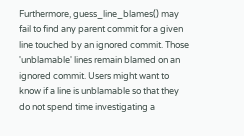Furthermore, guess_line_blames() may fail to find any parent commit for a given line touched by an ignored commit. Those 'unblamable' lines remain blamed on an ignored commit. Users might want to know if a line is unblamable so that they do not spend time investigating a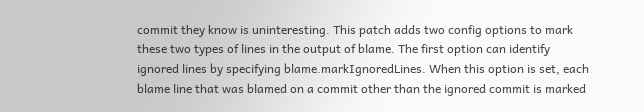commit they know is uninteresting. This patch adds two config options to mark these two types of lines in the output of blame. The first option can identify ignored lines by specifying blame.markIgnoredLines. When this option is set, each blame line that was blamed on a commit other than the ignored commit is marked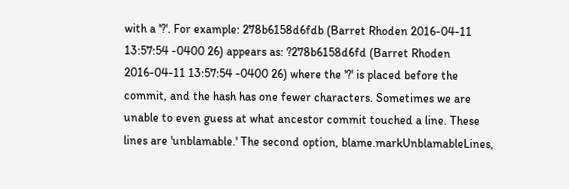with a '?'. For example: 278b6158d6fdb (Barret Rhoden 2016-04-11 13:57:54 -0400 26) appears as: ?278b6158d6fd (Barret Rhoden 2016-04-11 13:57:54 -0400 26) where the '?' is placed before the commit, and the hash has one fewer characters. Sometimes we are unable to even guess at what ancestor commit touched a line. These lines are 'unblamable.' The second option, blame.markUnblamableLines,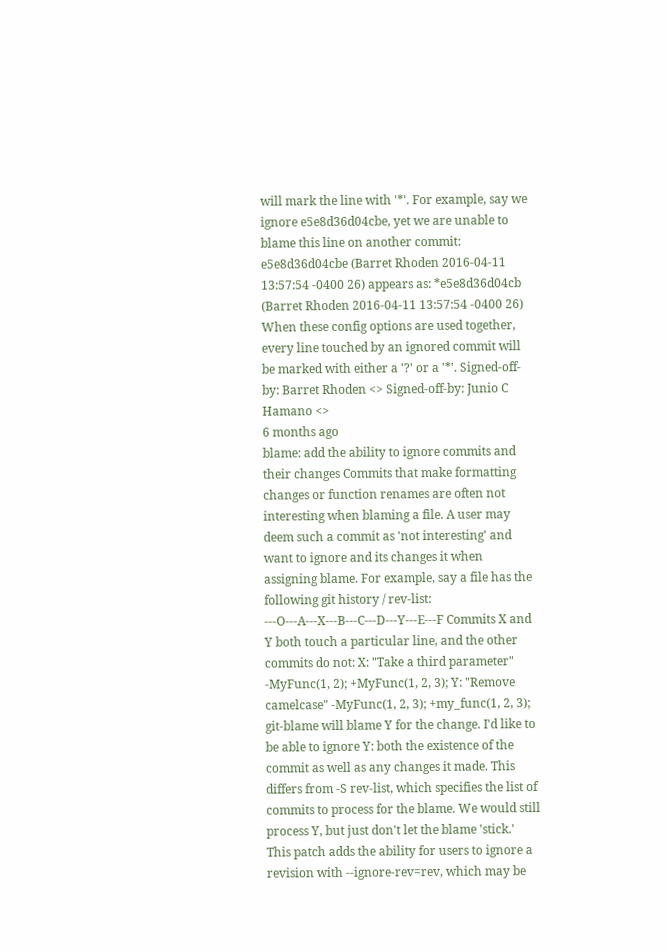will mark the line with '*'. For example, say we ignore e5e8d36d04cbe, yet we are unable to blame this line on another commit: e5e8d36d04cbe (Barret Rhoden 2016-04-11 13:57:54 -0400 26) appears as: *e5e8d36d04cb (Barret Rhoden 2016-04-11 13:57:54 -0400 26) When these config options are used together, every line touched by an ignored commit will be marked with either a '?' or a '*'. Signed-off-by: Barret Rhoden <> Signed-off-by: Junio C Hamano <>
6 months ago
blame: add the ability to ignore commits and their changes Commits that make formatting changes or function renames are often not interesting when blaming a file. A user may deem such a commit as 'not interesting' and want to ignore and its changes it when assigning blame. For example, say a file has the following git history / rev-list: ---O---A---X---B---C---D---Y---E---F Commits X and Y both touch a particular line, and the other commits do not: X: "Take a third parameter" -MyFunc(1, 2); +MyFunc(1, 2, 3); Y: "Remove camelcase" -MyFunc(1, 2, 3); +my_func(1, 2, 3); git-blame will blame Y for the change. I'd like to be able to ignore Y: both the existence of the commit as well as any changes it made. This differs from -S rev-list, which specifies the list of commits to process for the blame. We would still process Y, but just don't let the blame 'stick.' This patch adds the ability for users to ignore a revision with --ignore-rev=rev, which may be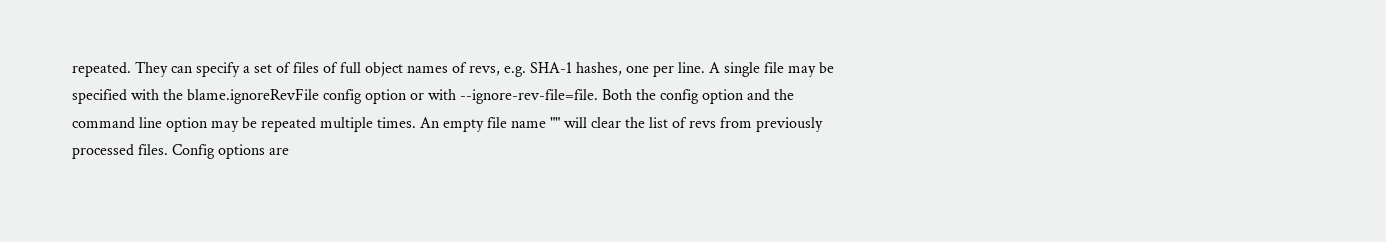repeated. They can specify a set of files of full object names of revs, e.g. SHA-1 hashes, one per line. A single file may be specified with the blame.ignoreRevFile config option or with --ignore-rev-file=file. Both the config option and the command line option may be repeated multiple times. An empty file name "" will clear the list of revs from previously processed files. Config options are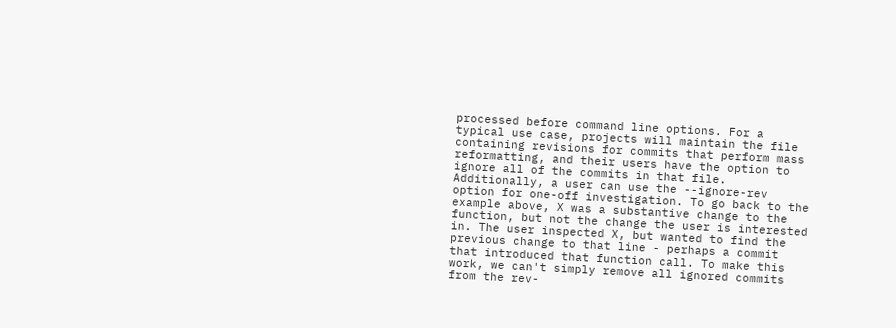processed before command line options. For a typical use case, projects will maintain the file containing revisions for commits that perform mass reformatting, and their users have the option to ignore all of the commits in that file. Additionally, a user can use the --ignore-rev option for one-off investigation. To go back to the example above, X was a substantive change to the function, but not the change the user is interested in. The user inspected X, but wanted to find the previous change to that line - perhaps a commit that introduced that function call. To make this work, we can't simply remove all ignored commits from the rev-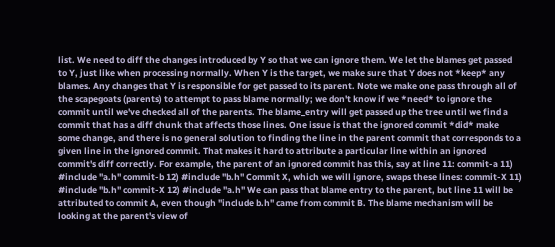list. We need to diff the changes introduced by Y so that we can ignore them. We let the blames get passed to Y, just like when processing normally. When Y is the target, we make sure that Y does not *keep* any blames. Any changes that Y is responsible for get passed to its parent. Note we make one pass through all of the scapegoats (parents) to attempt to pass blame normally; we don't know if we *need* to ignore the commit until we've checked all of the parents. The blame_entry will get passed up the tree until we find a commit that has a diff chunk that affects those lines. One issue is that the ignored commit *did* make some change, and there is no general solution to finding the line in the parent commit that corresponds to a given line in the ignored commit. That makes it hard to attribute a particular line within an ignored commit's diff correctly. For example, the parent of an ignored commit has this, say at line 11: commit-a 11) #include "a.h" commit-b 12) #include "b.h" Commit X, which we will ignore, swaps these lines: commit-X 11) #include "b.h" commit-X 12) #include "a.h" We can pass that blame entry to the parent, but line 11 will be attributed to commit A, even though "include b.h" came from commit B. The blame mechanism will be looking at the parent's view of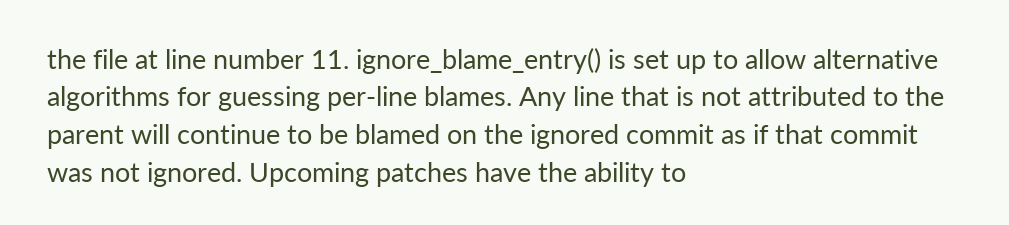the file at line number 11. ignore_blame_entry() is set up to allow alternative algorithms for guessing per-line blames. Any line that is not attributed to the parent will continue to be blamed on the ignored commit as if that commit was not ignored. Upcoming patches have the ability to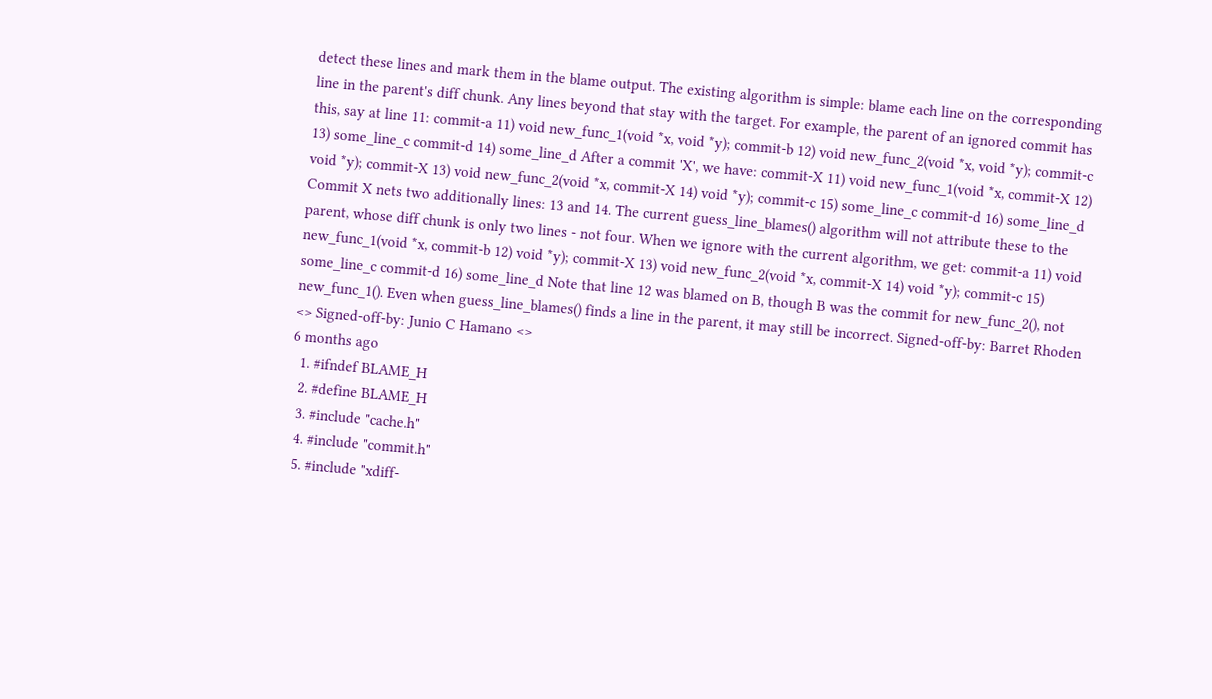detect these lines and mark them in the blame output. The existing algorithm is simple: blame each line on the corresponding line in the parent's diff chunk. Any lines beyond that stay with the target. For example, the parent of an ignored commit has this, say at line 11: commit-a 11) void new_func_1(void *x, void *y); commit-b 12) void new_func_2(void *x, void *y); commit-c 13) some_line_c commit-d 14) some_line_d After a commit 'X', we have: commit-X 11) void new_func_1(void *x, commit-X 12) void *y); commit-X 13) void new_func_2(void *x, commit-X 14) void *y); commit-c 15) some_line_c commit-d 16) some_line_d Commit X nets two additionally lines: 13 and 14. The current guess_line_blames() algorithm will not attribute these to the parent, whose diff chunk is only two lines - not four. When we ignore with the current algorithm, we get: commit-a 11) void new_func_1(void *x, commit-b 12) void *y); commit-X 13) void new_func_2(void *x, commit-X 14) void *y); commit-c 15) some_line_c commit-d 16) some_line_d Note that line 12 was blamed on B, though B was the commit for new_func_2(), not new_func_1(). Even when guess_line_blames() finds a line in the parent, it may still be incorrect. Signed-off-by: Barret Rhoden <> Signed-off-by: Junio C Hamano <>
6 months ago
  1. #ifndef BLAME_H
  2. #define BLAME_H
  3. #include "cache.h"
  4. #include "commit.h"
  5. #include "xdiff-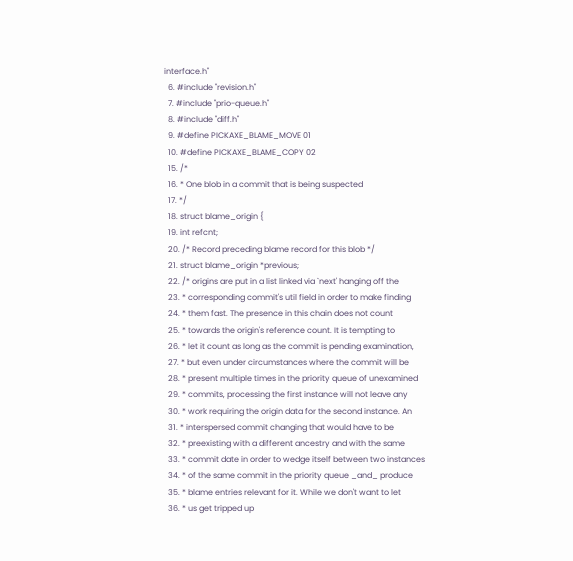interface.h"
  6. #include "revision.h"
  7. #include "prio-queue.h"
  8. #include "diff.h"
  9. #define PICKAXE_BLAME_MOVE 01
  10. #define PICKAXE_BLAME_COPY 02
  15. /*
  16. * One blob in a commit that is being suspected
  17. */
  18. struct blame_origin {
  19. int refcnt;
  20. /* Record preceding blame record for this blob */
  21. struct blame_origin *previous;
  22. /* origins are put in a list linked via `next' hanging off the
  23. * corresponding commit's util field in order to make finding
  24. * them fast. The presence in this chain does not count
  25. * towards the origin's reference count. It is tempting to
  26. * let it count as long as the commit is pending examination,
  27. * but even under circumstances where the commit will be
  28. * present multiple times in the priority queue of unexamined
  29. * commits, processing the first instance will not leave any
  30. * work requiring the origin data for the second instance. An
  31. * interspersed commit changing that would have to be
  32. * preexisting with a different ancestry and with the same
  33. * commit date in order to wedge itself between two instances
  34. * of the same commit in the priority queue _and_ produce
  35. * blame entries relevant for it. While we don't want to let
  36. * us get tripped up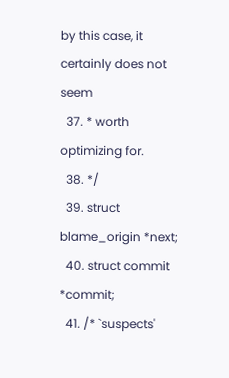by this case, it certainly does not seem
  37. * worth optimizing for.
  38. */
  39. struct blame_origin *next;
  40. struct commit *commit;
  41. /* `suspects'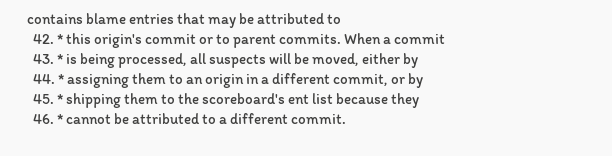contains blame entries that may be attributed to
  42. * this origin's commit or to parent commits. When a commit
  43. * is being processed, all suspects will be moved, either by
  44. * assigning them to an origin in a different commit, or by
  45. * shipping them to the scoreboard's ent list because they
  46. * cannot be attributed to a different commit.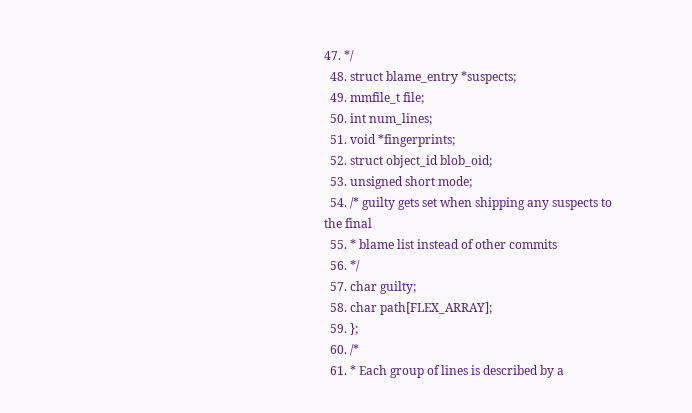47. */
  48. struct blame_entry *suspects;
  49. mmfile_t file;
  50. int num_lines;
  51. void *fingerprints;
  52. struct object_id blob_oid;
  53. unsigned short mode;
  54. /* guilty gets set when shipping any suspects to the final
  55. * blame list instead of other commits
  56. */
  57. char guilty;
  58. char path[FLEX_ARRAY];
  59. };
  60. /*
  61. * Each group of lines is described by a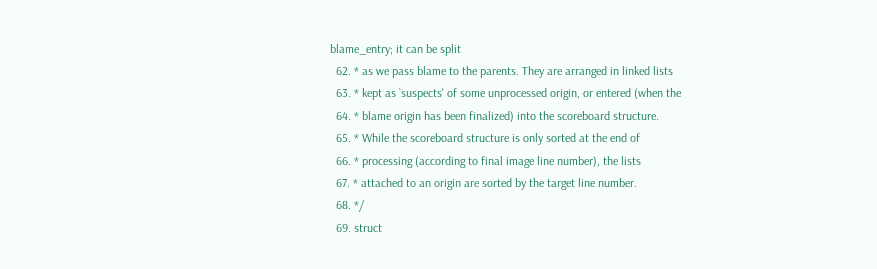blame_entry; it can be split
  62. * as we pass blame to the parents. They are arranged in linked lists
  63. * kept as `suspects' of some unprocessed origin, or entered (when the
  64. * blame origin has been finalized) into the scoreboard structure.
  65. * While the scoreboard structure is only sorted at the end of
  66. * processing (according to final image line number), the lists
  67. * attached to an origin are sorted by the target line number.
  68. */
  69. struct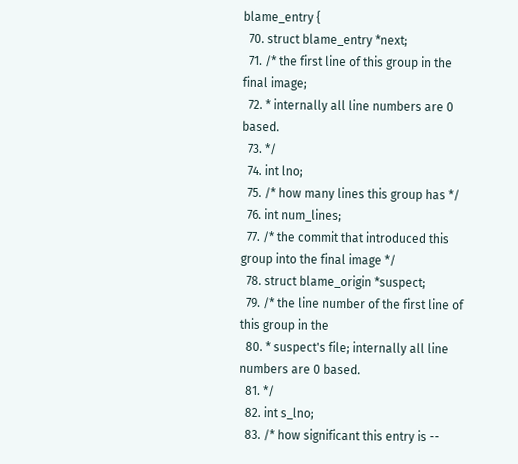blame_entry {
  70. struct blame_entry *next;
  71. /* the first line of this group in the final image;
  72. * internally all line numbers are 0 based.
  73. */
  74. int lno;
  75. /* how many lines this group has */
  76. int num_lines;
  77. /* the commit that introduced this group into the final image */
  78. struct blame_origin *suspect;
  79. /* the line number of the first line of this group in the
  80. * suspect's file; internally all line numbers are 0 based.
  81. */
  82. int s_lno;
  83. /* how significant this entry is --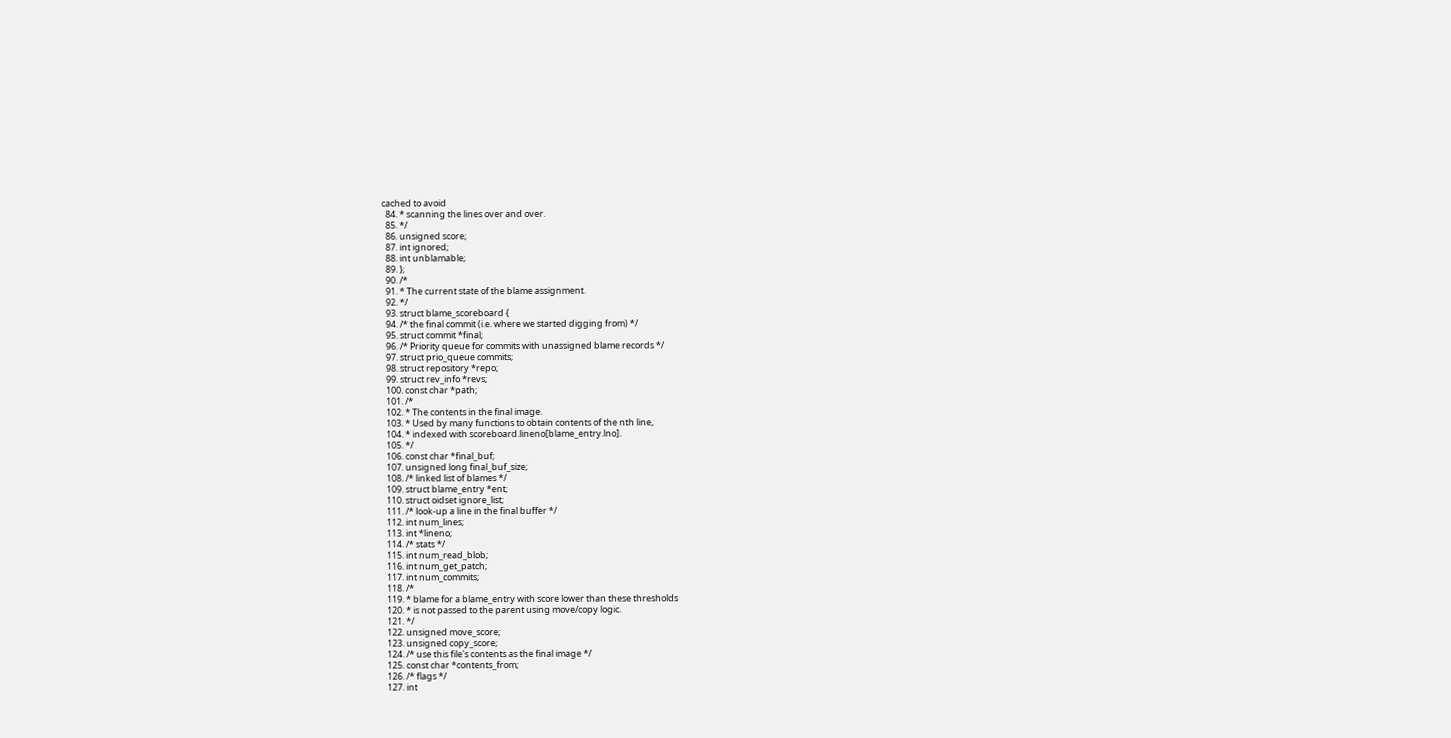cached to avoid
  84. * scanning the lines over and over.
  85. */
  86. unsigned score;
  87. int ignored;
  88. int unblamable;
  89. };
  90. /*
  91. * The current state of the blame assignment.
  92. */
  93. struct blame_scoreboard {
  94. /* the final commit (i.e. where we started digging from) */
  95. struct commit *final;
  96. /* Priority queue for commits with unassigned blame records */
  97. struct prio_queue commits;
  98. struct repository *repo;
  99. struct rev_info *revs;
  100. const char *path;
  101. /*
  102. * The contents in the final image.
  103. * Used by many functions to obtain contents of the nth line,
  104. * indexed with scoreboard.lineno[blame_entry.lno].
  105. */
  106. const char *final_buf;
  107. unsigned long final_buf_size;
  108. /* linked list of blames */
  109. struct blame_entry *ent;
  110. struct oidset ignore_list;
  111. /* look-up a line in the final buffer */
  112. int num_lines;
  113. int *lineno;
  114. /* stats */
  115. int num_read_blob;
  116. int num_get_patch;
  117. int num_commits;
  118. /*
  119. * blame for a blame_entry with score lower than these thresholds
  120. * is not passed to the parent using move/copy logic.
  121. */
  122. unsigned move_score;
  123. unsigned copy_score;
  124. /* use this file's contents as the final image */
  125. const char *contents_from;
  126. /* flags */
  127. int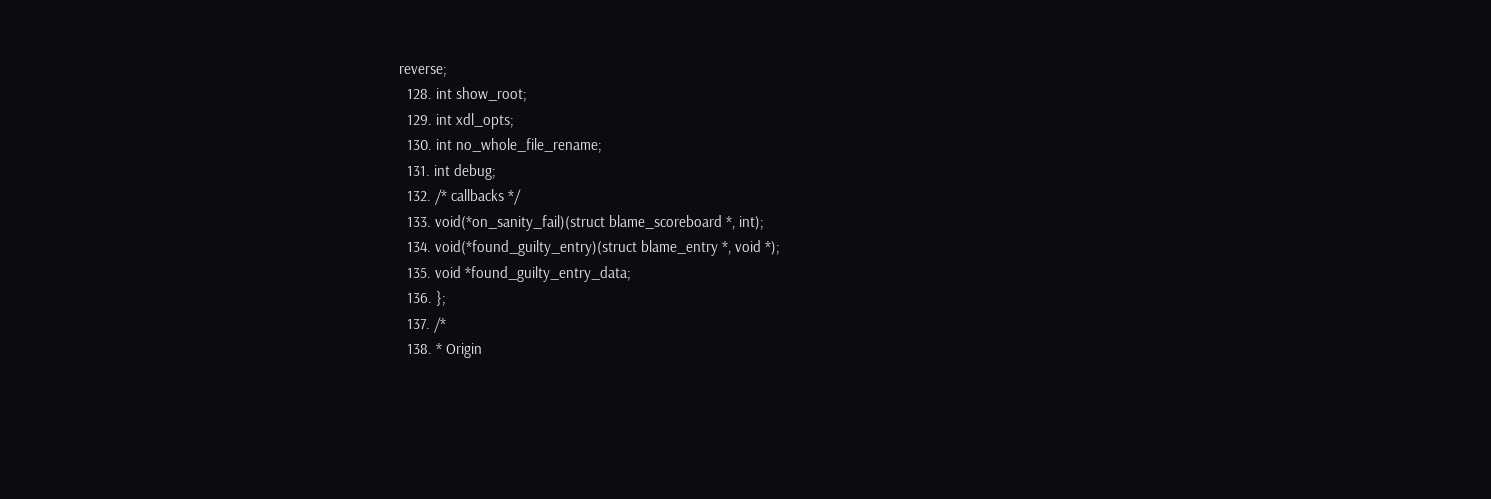reverse;
  128. int show_root;
  129. int xdl_opts;
  130. int no_whole_file_rename;
  131. int debug;
  132. /* callbacks */
  133. void(*on_sanity_fail)(struct blame_scoreboard *, int);
  134. void(*found_guilty_entry)(struct blame_entry *, void *);
  135. void *found_guilty_entry_data;
  136. };
  137. /*
  138. * Origin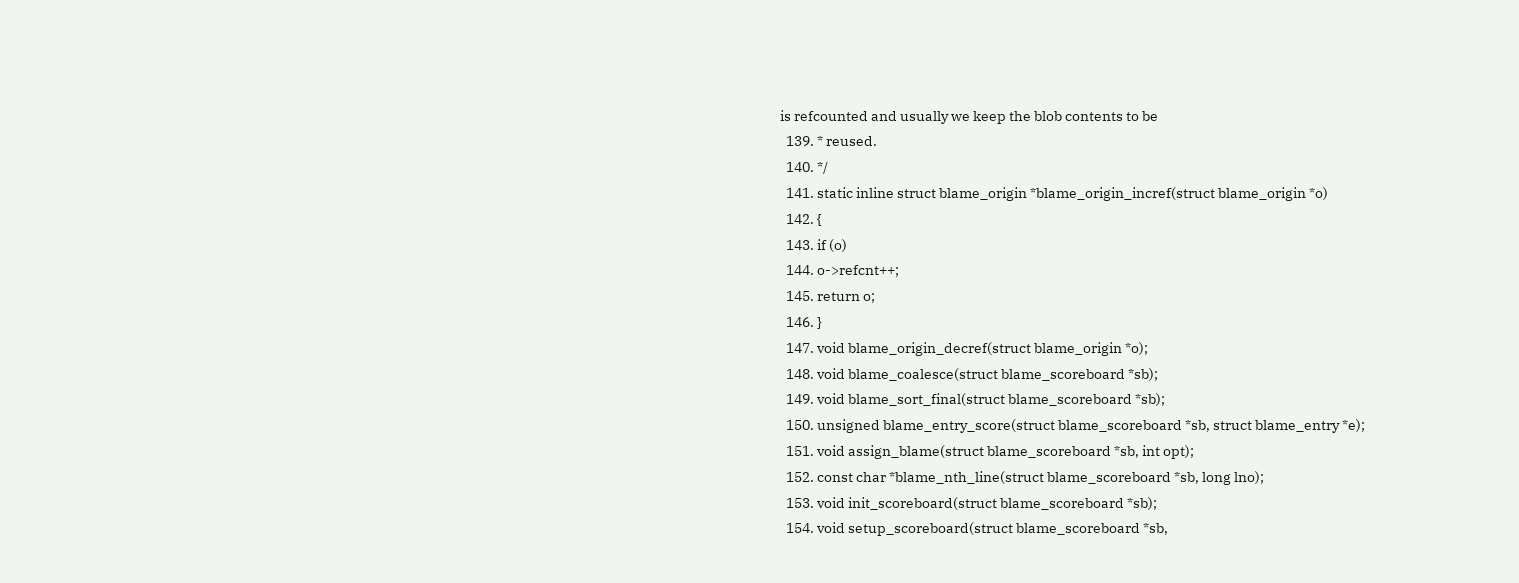is refcounted and usually we keep the blob contents to be
  139. * reused.
  140. */
  141. static inline struct blame_origin *blame_origin_incref(struct blame_origin *o)
  142. {
  143. if (o)
  144. o->refcnt++;
  145. return o;
  146. }
  147. void blame_origin_decref(struct blame_origin *o);
  148. void blame_coalesce(struct blame_scoreboard *sb);
  149. void blame_sort_final(struct blame_scoreboard *sb);
  150. unsigned blame_entry_score(struct blame_scoreboard *sb, struct blame_entry *e);
  151. void assign_blame(struct blame_scoreboard *sb, int opt);
  152. const char *blame_nth_line(struct blame_scoreboard *sb, long lno);
  153. void init_scoreboard(struct blame_scoreboard *sb);
  154. void setup_scoreboard(struct blame_scoreboard *sb,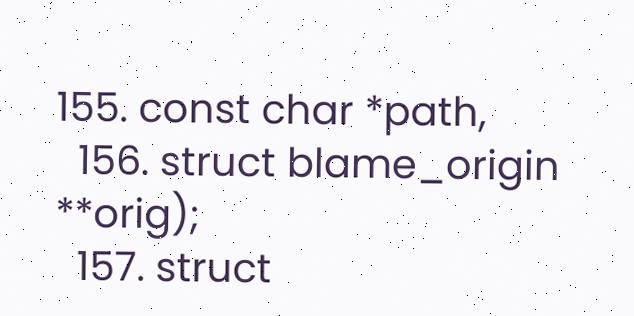155. const char *path,
  156. struct blame_origin **orig);
  157. struct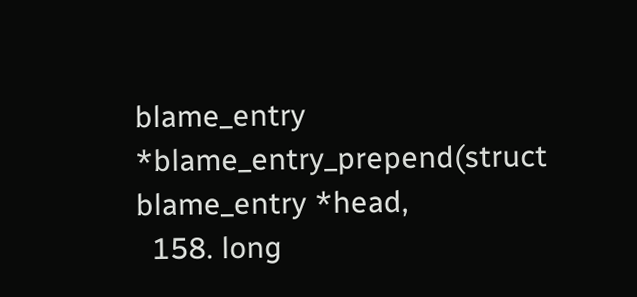blame_entry *blame_entry_prepend(struct blame_entry *head,
  158. long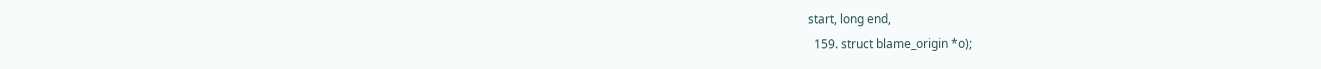start, long end,
  159. struct blame_origin *o);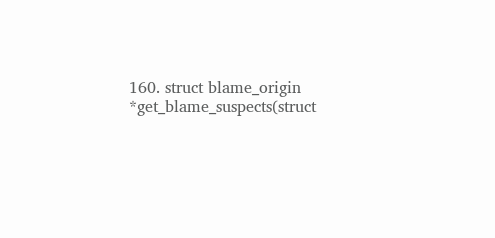160. struct blame_origin *get_blame_suspects(struct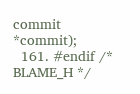commit *commit);
  161. #endif /* BLAME_H */